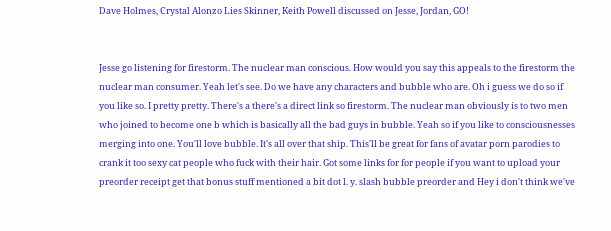Dave Holmes, Crystal Alonzo Lies Skinner, Keith Powell discussed on Jesse, Jordan, GO!


Jesse go listening for firestorm. The nuclear man conscious. How would you say this appeals to the firestorm the nuclear man consumer. Yeah let's see. Do we have any characters and bubble who are. Oh i guess we do so if you like so. I pretty pretty. There's a there's a direct link so firestorm. The nuclear man obviously is to two men who joined to become one b which is basically all the bad guys in bubble. Yeah so if you like to consciousnesses merging into one. You'll love bubble. It's all over that ship. This'll be great for fans of avatar porn parodies to crank it too sexy cat people who fuck with their hair. Got some links for for people if you want to upload your preorder receipt get that bonus stuff mentioned a bit dot l. y. slash bubble preorder and Hey i don't think we've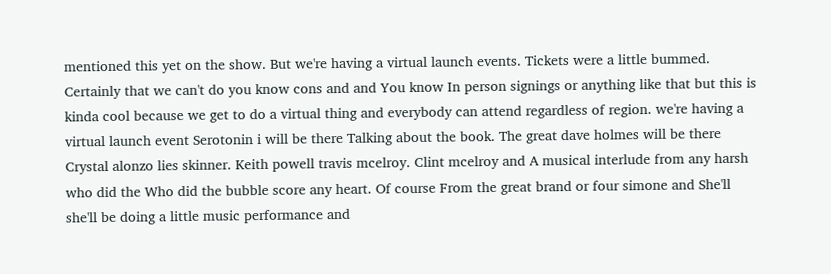mentioned this yet on the show. But we're having a virtual launch events. Tickets were a little bummed. Certainly that we can't do you know cons and and You know In person signings or anything like that but this is kinda cool because we get to do a virtual thing and everybody can attend regardless of region. we're having a virtual launch event Serotonin i will be there Talking about the book. The great dave holmes will be there Crystal alonzo lies skinner. Keith powell travis mcelroy. Clint mcelroy and A musical interlude from any harsh who did the Who did the bubble score any heart. Of course From the great brand or four simone and She'll she'll be doing a little music performance and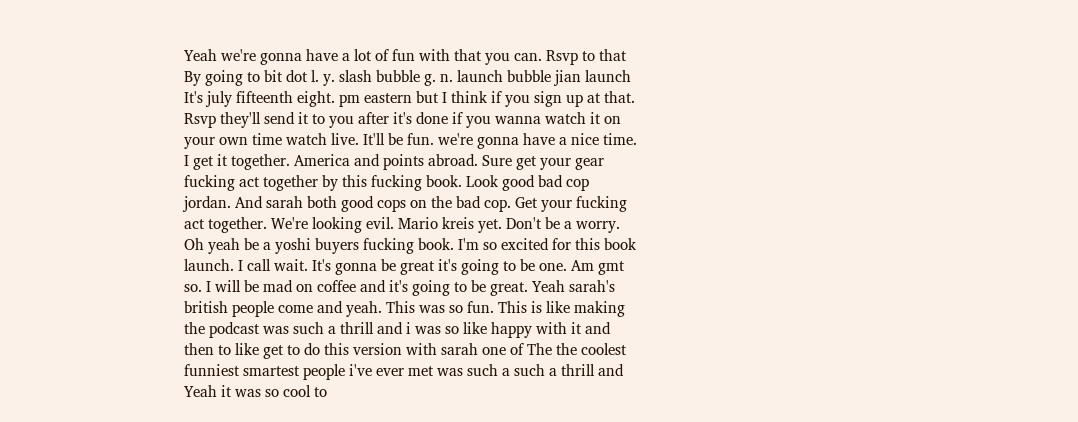Yeah we're gonna have a lot of fun with that you can. Rsvp to that By going to bit dot l. y. slash bubble g. n. launch bubble jian launch It's july fifteenth eight. pm eastern but I think if you sign up at that. Rsvp they'll send it to you after it's done if you wanna watch it on your own time watch live. It'll be fun. we're gonna have a nice time. I get it together. America and points abroad. Sure get your gear fucking act together by this fucking book. Look good bad cop jordan. And sarah both good cops on the bad cop. Get your fucking act together. We're looking evil. Mario kreis yet. Don't be a worry. Oh yeah be a yoshi buyers fucking book. I'm so excited for this book launch. I call wait. It's gonna be great it's going to be one. Am gmt so. I will be mad on coffee and it's going to be great. Yeah sarah's british people come and yeah. This was so fun. This is like making the podcast was such a thrill and i was so like happy with it and then to like get to do this version with sarah one of The the coolest funniest smartest people i've ever met was such a such a thrill and Yeah it was so cool to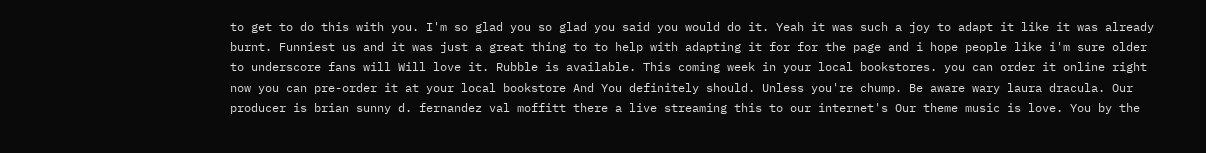to get to do this with you. I'm so glad you so glad you said you would do it. Yeah it was such a joy to adapt it like it was already burnt. Funniest us and it was just a great thing to to help with adapting it for for the page and i hope people like i'm sure older to underscore fans will Will love it. Rubble is available. This coming week in your local bookstores. you can order it online right now you can pre-order it at your local bookstore And You definitely should. Unless you're chump. Be aware wary laura dracula. Our producer is brian sunny d. fernandez val moffitt there a live streaming this to our internet's Our theme music is love. You by the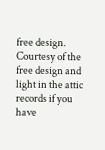free design. Courtesy of the free design and light in the attic records if you have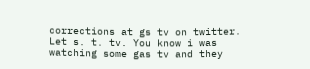corrections at gs tv on twitter. Let s. t. tv. You know i was watching some gas tv and they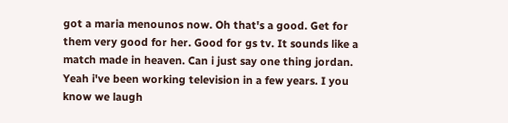got a maria menounos now. Oh that's a good. Get for them very good for her. Good for gs tv. It sounds like a match made in heaven. Can i just say one thing jordan. Yeah i've been working television in a few years. I you know we laugh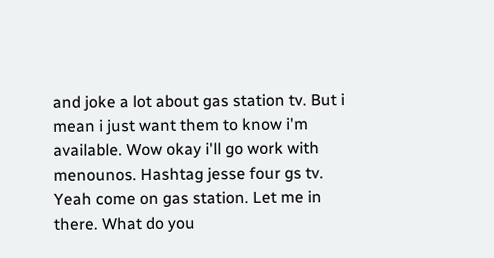and joke a lot about gas station tv. But i mean i just want them to know i'm available. Wow okay i'll go work with menounos. Hashtag jesse four gs tv. Yeah come on gas station. Let me in there. What do you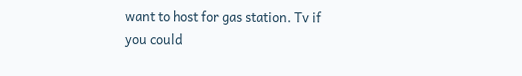want to host for gas station. Tv if you could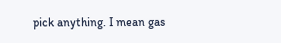pick anything. I mean gas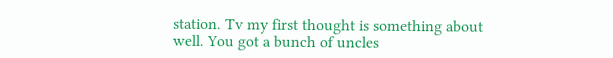station. Tv my first thought is something about well. You got a bunch of uncles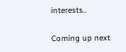interests..

Coming up next